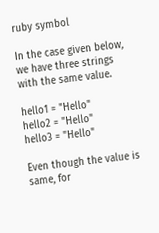ruby symbol

In the case given below, we have three strings with the same value.

hello1 = "Hello"
hello2 = "Hello"
hello3 = "Hello"

Even though the value is same, for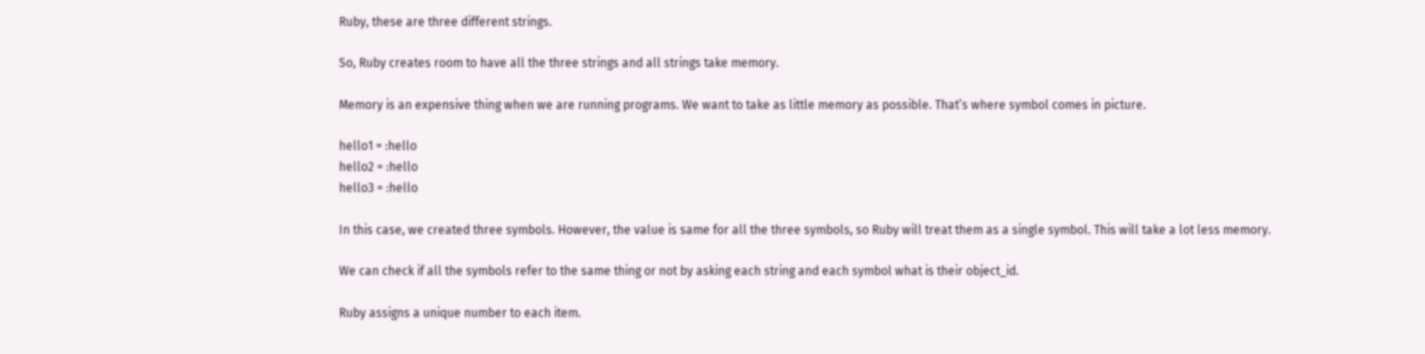Ruby, these are three different strings.

So, Ruby creates room to have all the three strings and all strings take memory.

Memory is an expensive thing when we are running programs. We want to take as little memory as possible. That’s where symbol comes in picture.

hello1 = :hello
hello2 = :hello
hello3 = :hello

In this case, we created three symbols. However, the value is same for all the three symbols, so Ruby will treat them as a single symbol. This will take a lot less memory.

We can check if all the symbols refer to the same thing or not by asking each string and each symbol what is their object_id.

Ruby assigns a unique number to each item.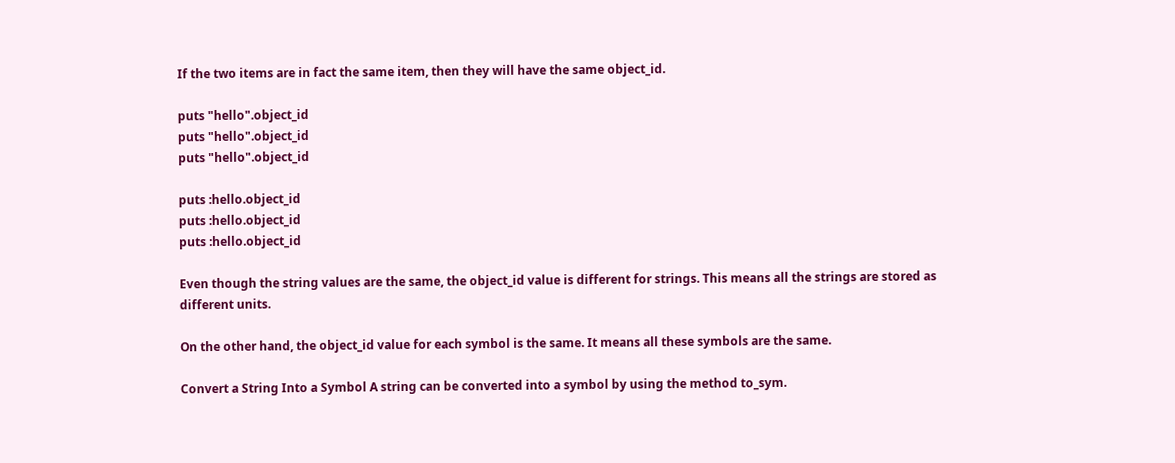If the two items are in fact the same item, then they will have the same object_id.

puts "hello".object_id
puts "hello".object_id
puts "hello".object_id

puts :hello.object_id
puts :hello.object_id
puts :hello.object_id

Even though the string values are the same, the object_id value is different for strings. This means all the strings are stored as different units.

On the other hand, the object_id value for each symbol is the same. It means all these symbols are the same.

Convert a String Into a Symbol A string can be converted into a symbol by using the method to_sym.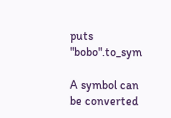puts "bobo".to_sym

A symbol can be converted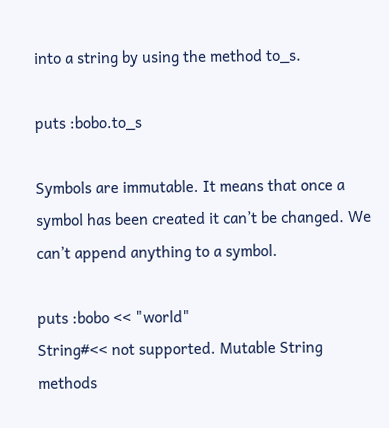into a string by using the method to_s.

puts :bobo.to_s

Symbols are immutable. It means that once a symbol has been created it can’t be changed. We can’t append anything to a symbol.

puts :bobo << "world"
String#<< not supported. Mutable String methods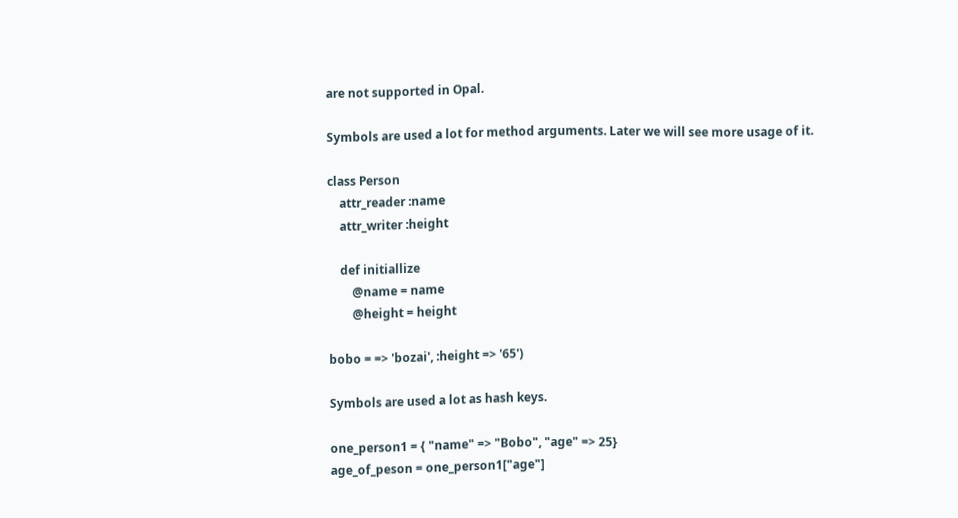are not supported in Opal.

Symbols are used a lot for method arguments. Later we will see more usage of it.

class Person
    attr_reader :name
    attr_writer :height

    def initiallize
        @name = name
        @height = height

bobo = => 'bozai', :height => '65')

Symbols are used a lot as hash keys.

one_person1 = { "name" => "Bobo", "age" => 25}
age_of_peson = one_person1["age"]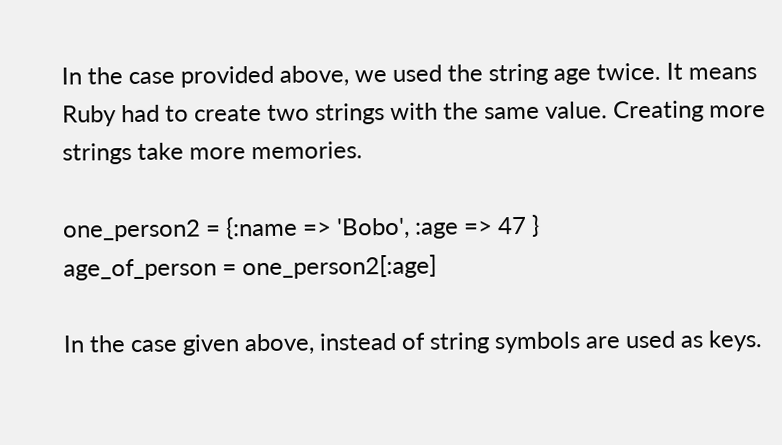In the case provided above, we used the string age twice. It means Ruby had to create two strings with the same value. Creating more strings take more memories.

one_person2 = {:name => 'Bobo', :age => 47 }
age_of_person = one_person2[:age]

In the case given above, instead of string symbols are used as keys.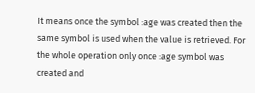It means once the symbol :age was created then the same symbol is used when the value is retrieved. For the whole operation only once :age symbol was created and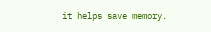it helps save memory.